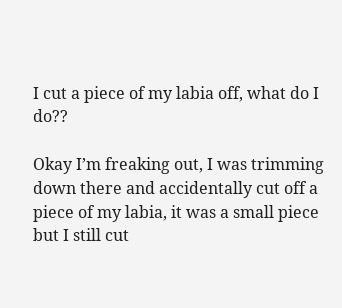I cut a piece of my labia off, what do I do??

Okay I’m freaking out, I was trimming down there and accidentally cut off a piece of my labia, it was a small piece but I still cut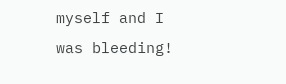myself and I was bleeding!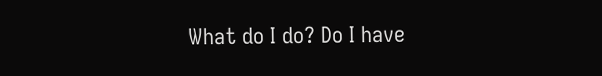What do I do? Do I have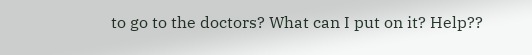to go to the doctors? What can I put on it? Help??